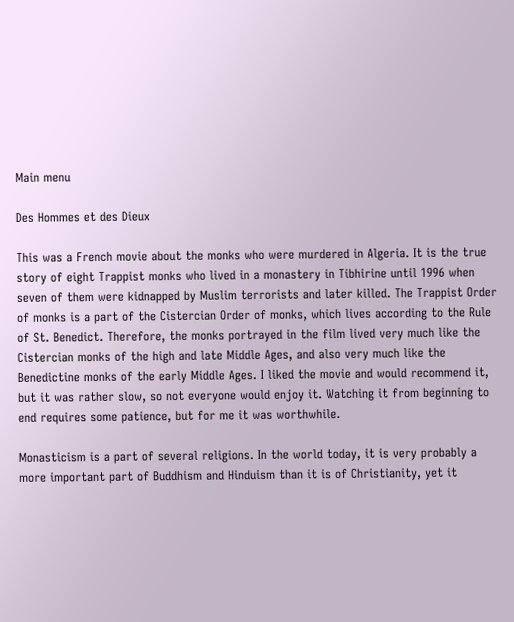Main menu

Des Hommes et des Dieux

This was a French movie about the monks who were murdered in Algeria. It is the true story of eight Trappist monks who lived in a monastery in Tibhirine until 1996 when seven of them were kidnapped by Muslim terrorists and later killed. The Trappist Order of monks is a part of the Cistercian Order of monks, which lives according to the Rule of St. Benedict. Therefore, the monks portrayed in the film lived very much like the Cistercian monks of the high and late Middle Ages, and also very much like the Benedictine monks of the early Middle Ages. I liked the movie and would recommend it, but it was rather slow, so not everyone would enjoy it. Watching it from beginning to end requires some patience, but for me it was worthwhile.

Monasticism is a part of several religions. In the world today, it is very probably a more important part of Buddhism and Hinduism than it is of Christianity, yet it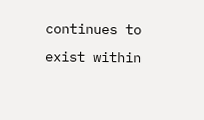continues to exist within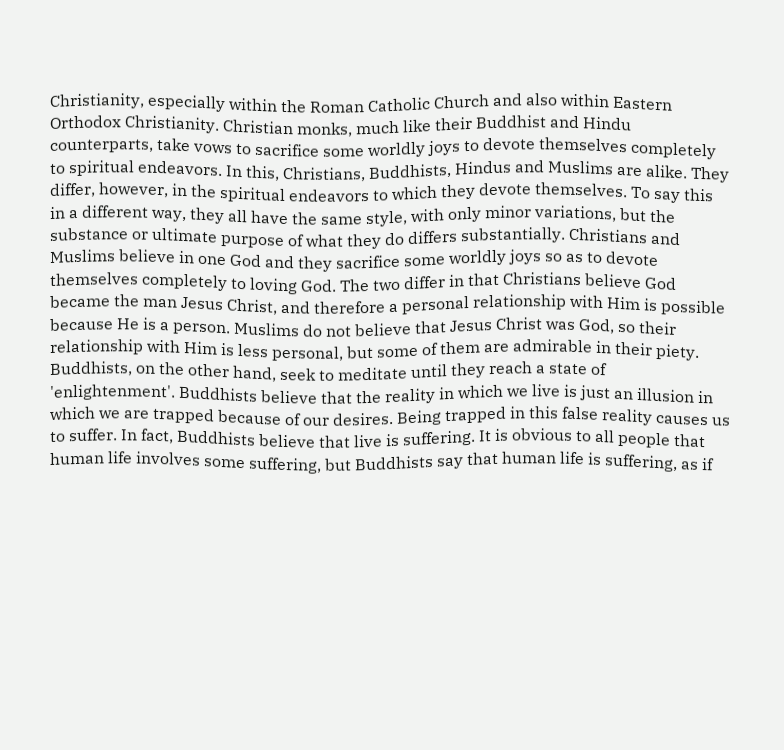Christianity, especially within the Roman Catholic Church and also within Eastern Orthodox Christianity. Christian monks, much like their Buddhist and Hindu counterparts, take vows to sacrifice some worldly joys to devote themselves completely to spiritual endeavors. In this, Christians, Buddhists, Hindus and Muslims are alike. They differ, however, in the spiritual endeavors to which they devote themselves. To say this in a different way, they all have the same style, with only minor variations, but the substance or ultimate purpose of what they do differs substantially. Christians and Muslims believe in one God and they sacrifice some worldly joys so as to devote themselves completely to loving God. The two differ in that Christians believe God became the man Jesus Christ, and therefore a personal relationship with Him is possible because He is a person. Muslims do not believe that Jesus Christ was God, so their relationship with Him is less personal, but some of them are admirable in their piety. Buddhists, on the other hand, seek to meditate until they reach a state of 'enlightenment'. Buddhists believe that the reality in which we live is just an illusion in which we are trapped because of our desires. Being trapped in this false reality causes us to suffer. In fact, Buddhists believe that live is suffering. It is obvious to all people that human life involves some suffering, but Buddhists say that human life is suffering, as if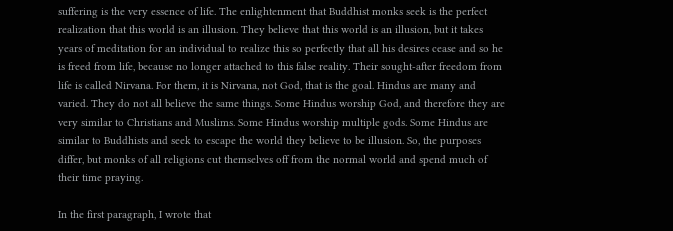suffering is the very essence of life. The enlightenment that Buddhist monks seek is the perfect realization that this world is an illusion. They believe that this world is an illusion, but it takes years of meditation for an individual to realize this so perfectly that all his desires cease and so he is freed from life, because no longer attached to this false reality. Their sought-after freedom from life is called Nirvana. For them, it is Nirvana, not God, that is the goal. Hindus are many and varied. They do not all believe the same things. Some Hindus worship God, and therefore they are very similar to Christians and Muslims. Some Hindus worship multiple gods. Some Hindus are similar to Buddhists and seek to escape the world they believe to be illusion. So, the purposes differ, but monks of all religions cut themselves off from the normal world and spend much of their time praying.

In the first paragraph, I wrote that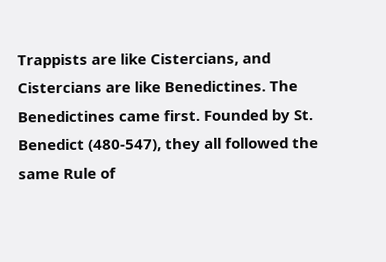Trappists are like Cistercians, and Cistercians are like Benedictines. The Benedictines came first. Founded by St. Benedict (480-547), they all followed the same Rule of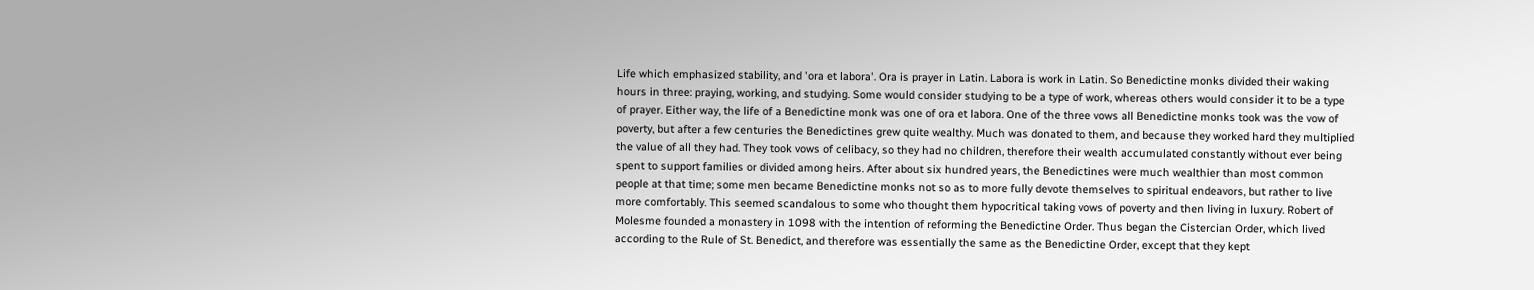Life which emphasized stability, and 'ora et labora'. Ora is prayer in Latin. Labora is work in Latin. So Benedictine monks divided their waking hours in three: praying, working, and studying. Some would consider studying to be a type of work, whereas others would consider it to be a type of prayer. Either way, the life of a Benedictine monk was one of ora et labora. One of the three vows all Benedictine monks took was the vow of poverty, but after a few centuries the Benedictines grew quite wealthy. Much was donated to them, and because they worked hard they multiplied the value of all they had. They took vows of celibacy, so they had no children, therefore their wealth accumulated constantly without ever being spent to support families or divided among heirs. After about six hundred years, the Benedictines were much wealthier than most common people at that time; some men became Benedictine monks not so as to more fully devote themselves to spiritual endeavors, but rather to live more comfortably. This seemed scandalous to some who thought them hypocritical taking vows of poverty and then living in luxury. Robert of Molesme founded a monastery in 1098 with the intention of reforming the Benedictine Order. Thus began the Cistercian Order, which lived according to the Rule of St. Benedict, and therefore was essentially the same as the Benedictine Order, except that they kept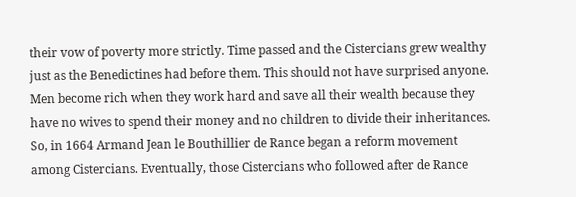their vow of poverty more strictly. Time passed and the Cistercians grew wealthy just as the Benedictines had before them. This should not have surprised anyone. Men become rich when they work hard and save all their wealth because they have no wives to spend their money and no children to divide their inheritances. So, in 1664 Armand Jean le Bouthillier de Rance began a reform movement among Cistercians. Eventually, those Cistercians who followed after de Rance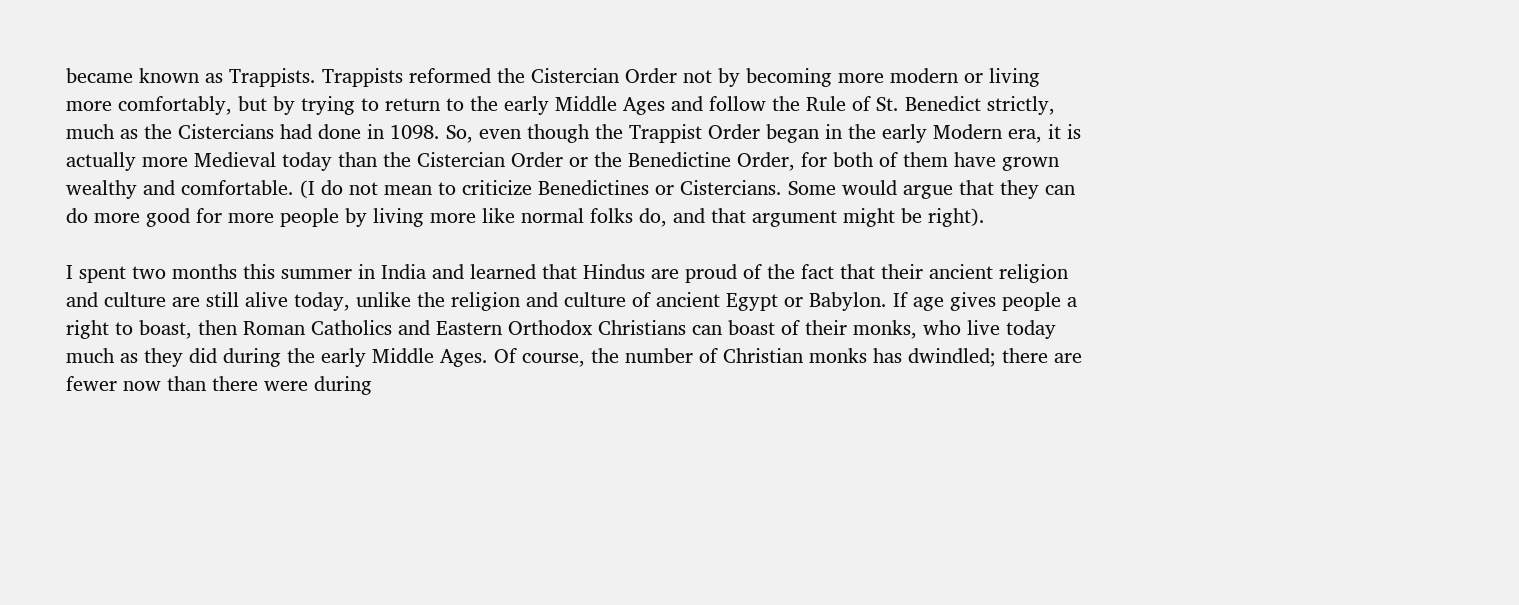became known as Trappists. Trappists reformed the Cistercian Order not by becoming more modern or living more comfortably, but by trying to return to the early Middle Ages and follow the Rule of St. Benedict strictly, much as the Cistercians had done in 1098. So, even though the Trappist Order began in the early Modern era, it is actually more Medieval today than the Cistercian Order or the Benedictine Order, for both of them have grown wealthy and comfortable. (I do not mean to criticize Benedictines or Cistercians. Some would argue that they can do more good for more people by living more like normal folks do, and that argument might be right).

I spent two months this summer in India and learned that Hindus are proud of the fact that their ancient religion and culture are still alive today, unlike the religion and culture of ancient Egypt or Babylon. If age gives people a right to boast, then Roman Catholics and Eastern Orthodox Christians can boast of their monks, who live today much as they did during the early Middle Ages. Of course, the number of Christian monks has dwindled; there are fewer now than there were during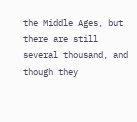the Middle Ages, but there are still several thousand, and though they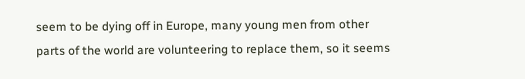seem to be dying off in Europe, many young men from other parts of the world are volunteering to replace them, so it seems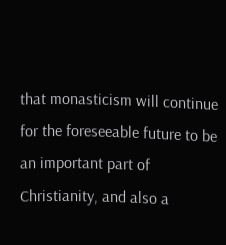that monasticism will continue for the foreseeable future to be an important part of Christianity, and also a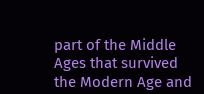part of the Middle Ages that survived the Modern Age and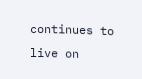continues to live on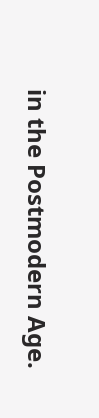in the Postmodern Age.